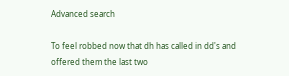Advanced search

To feel robbed now that dh has called in dd's and offered them the last two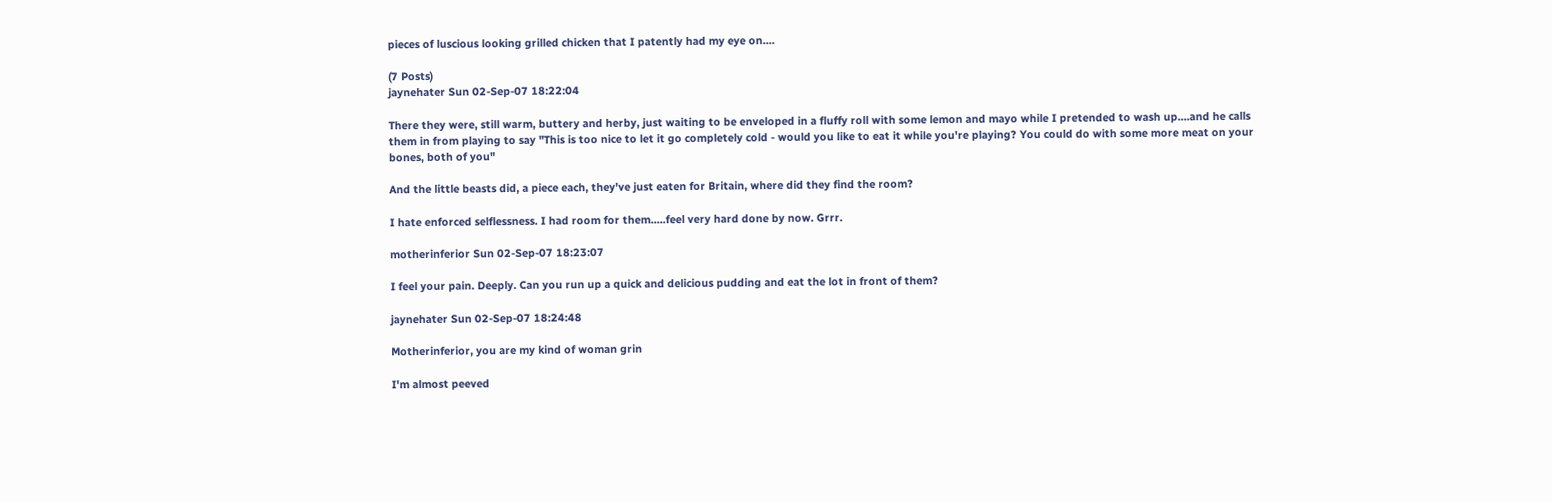pieces of luscious looking grilled chicken that I patently had my eye on....

(7 Posts)
jaynehater Sun 02-Sep-07 18:22:04

There they were, still warm, buttery and herby, just waiting to be enveloped in a fluffy roll with some lemon and mayo while I pretended to wash up....and he calls them in from playing to say "This is too nice to let it go completely cold - would you like to eat it while you're playing? You could do with some more meat on your bones, both of you"

And the little beasts did, a piece each, they've just eaten for Britain, where did they find the room?

I hate enforced selflessness. I had room for them.....feel very hard done by now. Grrr.

motherinferior Sun 02-Sep-07 18:23:07

I feel your pain. Deeply. Can you run up a quick and delicious pudding and eat the lot in front of them?

jaynehater Sun 02-Sep-07 18:24:48

Motherinferior, you are my kind of woman grin

I'm almost peeved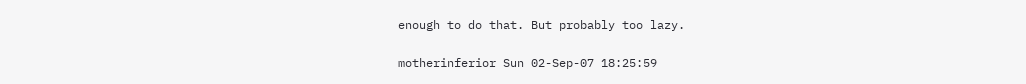enough to do that. But probably too lazy.

motherinferior Sun 02-Sep-07 18:25:59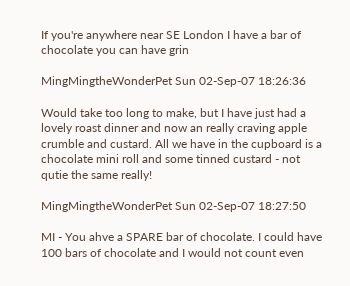If you're anywhere near SE London I have a bar of chocolate you can have grin

MingMingtheWonderPet Sun 02-Sep-07 18:26:36

Would take too long to make, but I have just had a lovely roast dinner and now an really craving apple crumble and custard. All we have in the cupboard is a chocolate mini roll and some tinned custard - not qutie the same really!

MingMingtheWonderPet Sun 02-Sep-07 18:27:50

MI - You ahve a SPARE bar of chocolate. I could have 100 bars of chocolate and I would not count even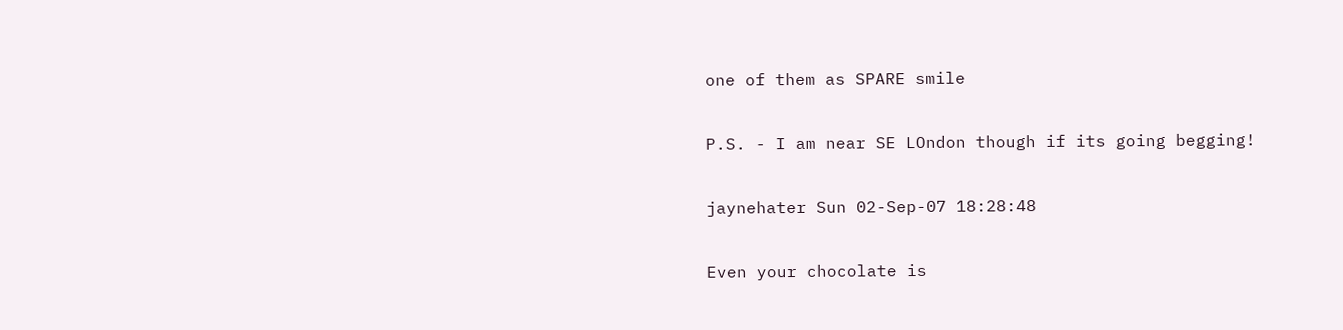one of them as SPARE smile

P.S. - I am near SE LOndon though if its going begging!

jaynehater Sun 02-Sep-07 18:28:48

Even your chocolate is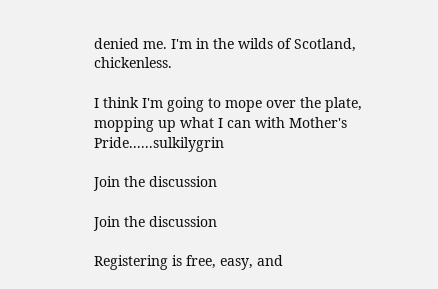denied me. I'm in the wilds of Scotland, chickenless.

I think I'm going to mope over the plate, mopping up what I can with Mother's Pride......sulkilygrin

Join the discussion

Join the discussion

Registering is free, easy, and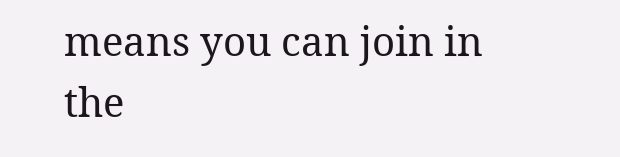means you can join in the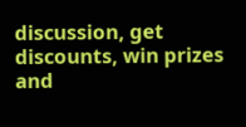discussion, get discounts, win prizes and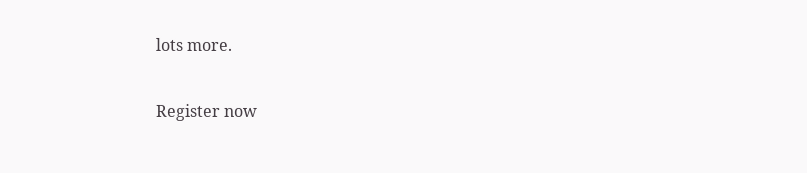lots more.

Register now